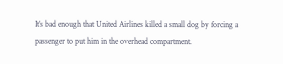It’s bad enough that United Airlines killed a small dog by forcing a passenger to put him in the overhead compartment.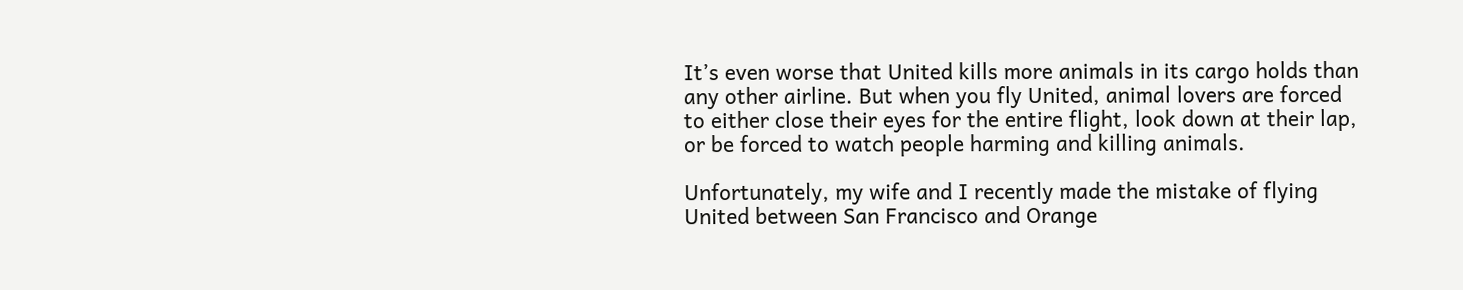It’s even worse that United kills more animals in its cargo holds than any other airline. But when you fly United, animal lovers are forced to either close their eyes for the entire flight, look down at their lap, or be forced to watch people harming and killing animals.

Unfortunately, my wife and I recently made the mistake of flying United between San Francisco and Orange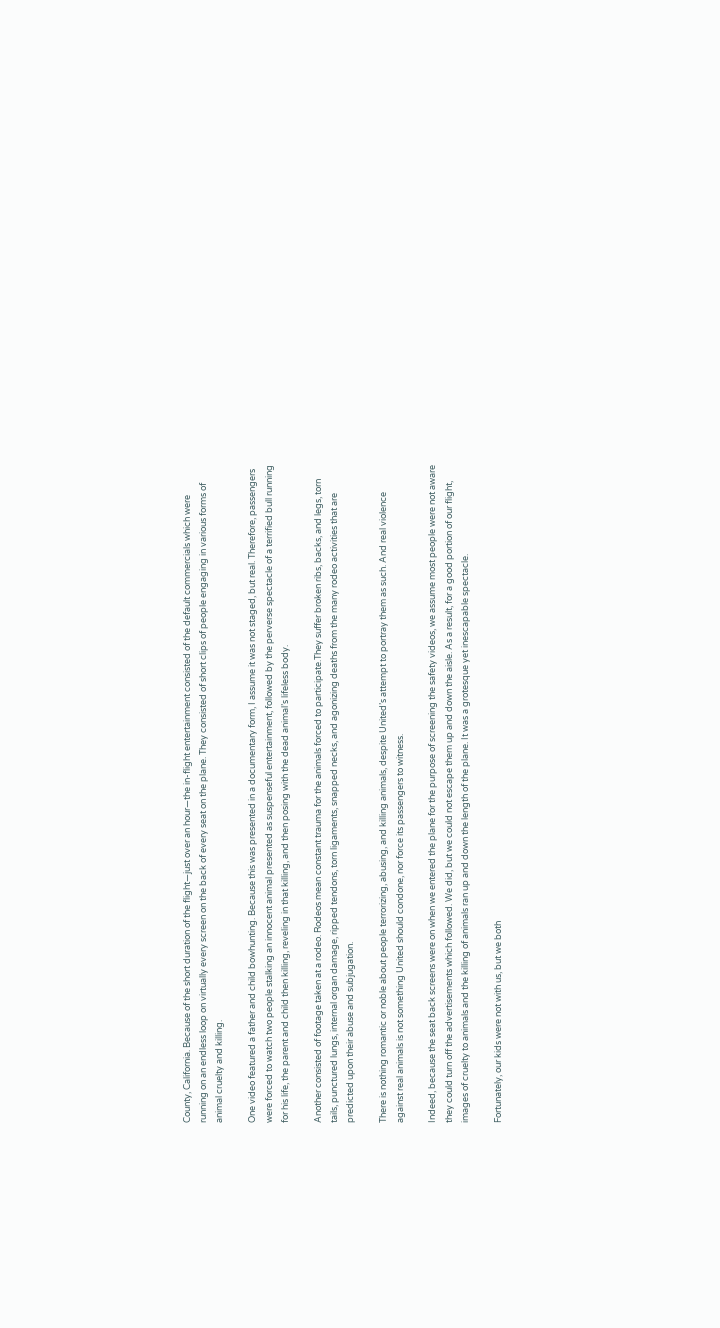County, California. Because of the short duration of the flight—just over an hour—the in-flight entertainment consisted of the default commercials which were running on an endless loop on virtually every screen on the back of every seat on the plane. They consisted of short clips of people engaging in various forms of animal cruelty and killing.

One video featured a father and child bowhunting. Because this was presented in a documentary form, I assume it was not staged, but real. Therefore, passengers were forced to watch two people stalking an innocent animal presented as suspenseful entertainment, followed by the perverse spectacle of a terrified bull running for his life, the parent and child then killing, reveling in that killing, and then posing with the dead animal’s lifeless body.

Another consisted of footage taken at a rodeo. Rodeos mean constant trauma for the animals forced to participate.They suffer broken ribs, backs, and legs, torn tails, punctured lungs, internal organ damage, ripped tendons, torn ligaments, snapped necks, and agonizing deaths from the many rodeo activities that are predicted upon their abuse and subjugation.

There is nothing romantic or noble about people terrorizing, abusing, and killing animals, despite United’s attempt to portray them as such. And real violence against real animals is not something United should condone, nor force its passengers to witness.

Indeed, because the seat back screens were on when we entered the plane for the purpose of screening the safety videos, we assume most people were not aware they could turn off the advertisements which followed. We did, but we could not escape them up and down the aisle. As a result, for a good portion of our flight, images of cruelty to animals and the killing of animals ran up and down the length of the plane. It was a grotesque yet inescapable spectacle.

Fortunately, our kids were not with us, but we both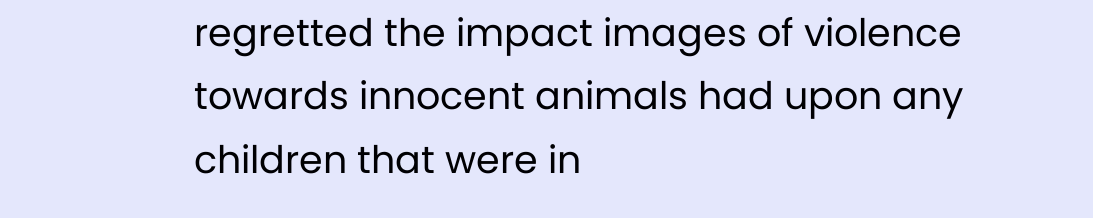regretted the impact images of violence towards innocent animals had upon any children that were in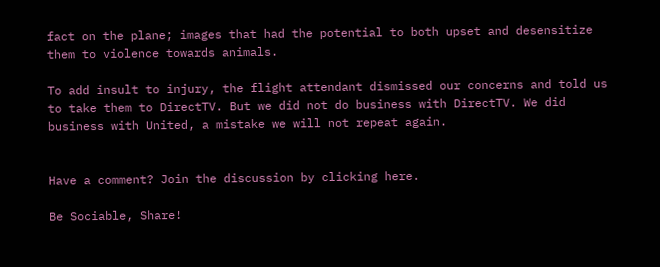fact on the plane; images that had the potential to both upset and desensitize them to violence towards animals.

To add insult to injury, the flight attendant dismissed our concerns and told us to take them to DirectTV. But we did not do business with DirectTV. We did business with United, a mistake we will not repeat again.


Have a comment? Join the discussion by clicking here.

Be Sociable, Share!